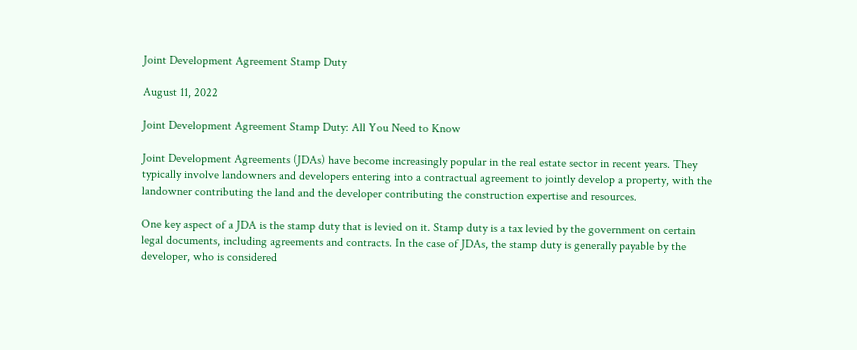Joint Development Agreement Stamp Duty

August 11, 2022

Joint Development Agreement Stamp Duty: All You Need to Know

Joint Development Agreements (JDAs) have become increasingly popular in the real estate sector in recent years. They typically involve landowners and developers entering into a contractual agreement to jointly develop a property, with the landowner contributing the land and the developer contributing the construction expertise and resources.

One key aspect of a JDA is the stamp duty that is levied on it. Stamp duty is a tax levied by the government on certain legal documents, including agreements and contracts. In the case of JDAs, the stamp duty is generally payable by the developer, who is considered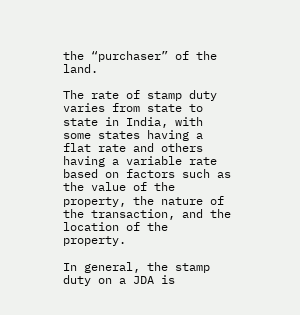the “purchaser” of the land.

The rate of stamp duty varies from state to state in India, with some states having a flat rate and others having a variable rate based on factors such as the value of the property, the nature of the transaction, and the location of the property.

In general, the stamp duty on a JDA is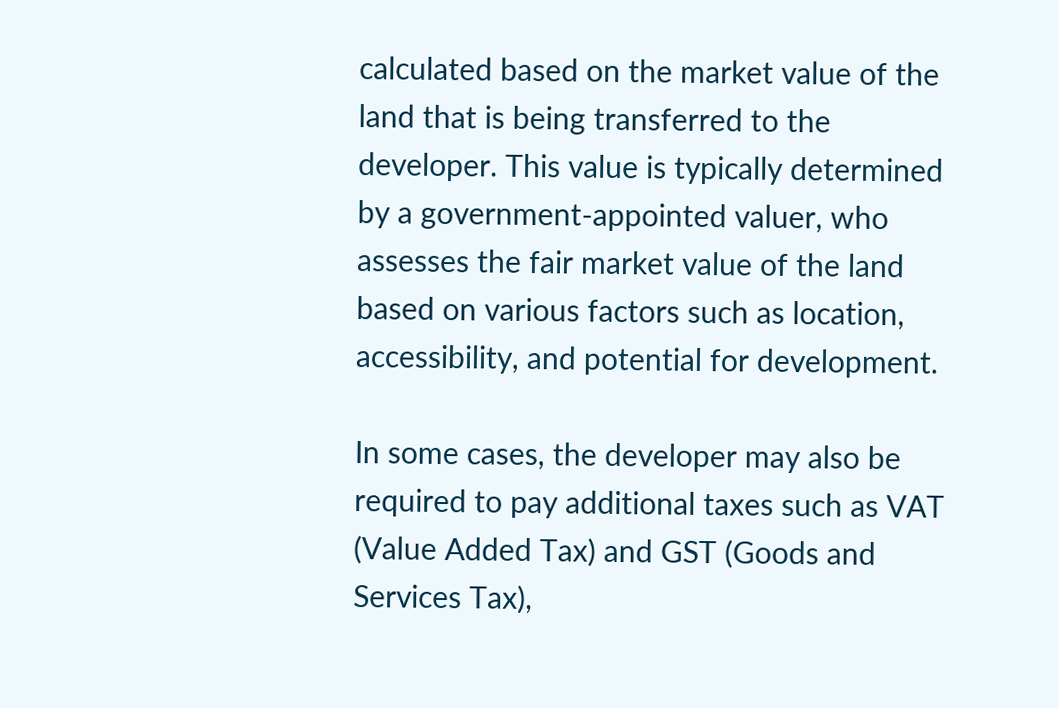calculated based on the market value of the land that is being transferred to the developer. This value is typically determined by a government-appointed valuer, who assesses the fair market value of the land based on various factors such as location, accessibility, and potential for development.

In some cases, the developer may also be required to pay additional taxes such as VAT (Value Added Tax) and GST (Goods and Services Tax),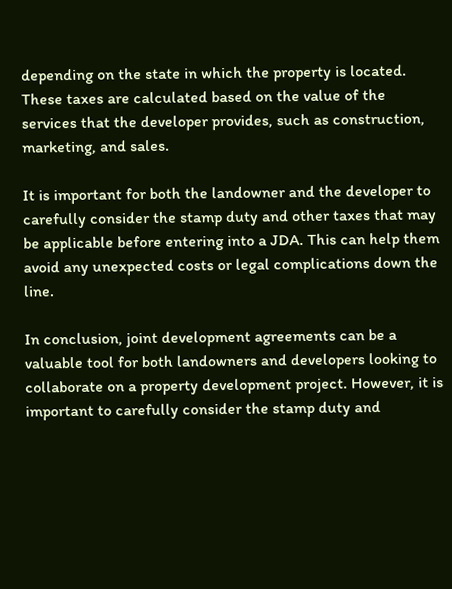depending on the state in which the property is located. These taxes are calculated based on the value of the services that the developer provides, such as construction, marketing, and sales.

It is important for both the landowner and the developer to carefully consider the stamp duty and other taxes that may be applicable before entering into a JDA. This can help them avoid any unexpected costs or legal complications down the line.

In conclusion, joint development agreements can be a valuable tool for both landowners and developers looking to collaborate on a property development project. However, it is important to carefully consider the stamp duty and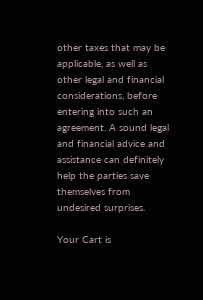other taxes that may be applicable, as well as other legal and financial considerations, before entering into such an agreement. A sound legal and financial advice and assistance can definitely help the parties save themselves from undesired surprises.

Your Cart is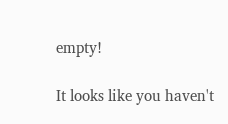empty!

It looks like you haven't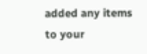added any items to your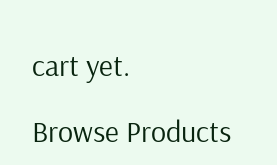cart yet.

Browse Products